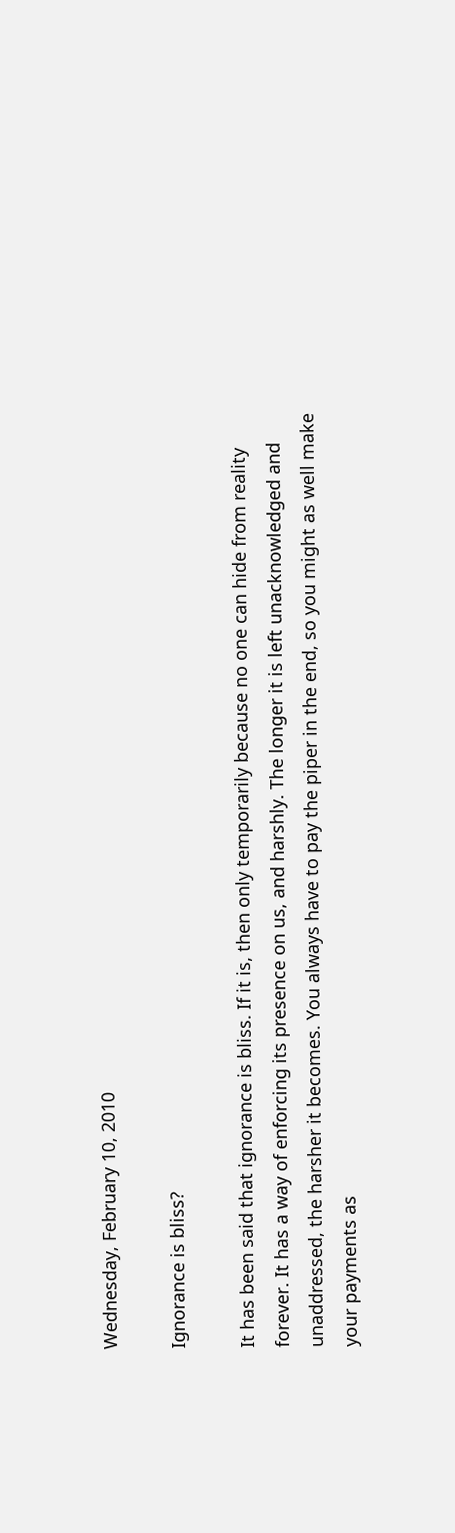Wednesday, February 10, 2010

Ignorance is bliss?

It has been said that ignorance is bliss. If it is, then only temporarily because no one can hide from reality forever. It has a way of enforcing its presence on us, and harshly. The longer it is left unacknowledged and unaddressed, the harsher it becomes. You always have to pay the piper in the end, so you might as well make your payments as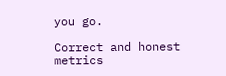you go.

Correct and honest metrics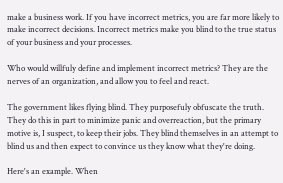make a business work. If you have incorrect metrics, you are far more likely to make incorrect decisions. Incorrect metrics make you blind to the true status of your business and your processes.

Who would willfuly define and implement incorrect metrics? They are the nerves of an organization, and allow you to feel and react.

The government likes flying blind. They purposefuly obfuscate the truth. They do this in part to minimize panic and overreaction, but the primary motive is, I suspect, to keep their jobs. They blind themselves in an attempt to blind us and then expect to convince us they know what they're doing.

Here's an example. When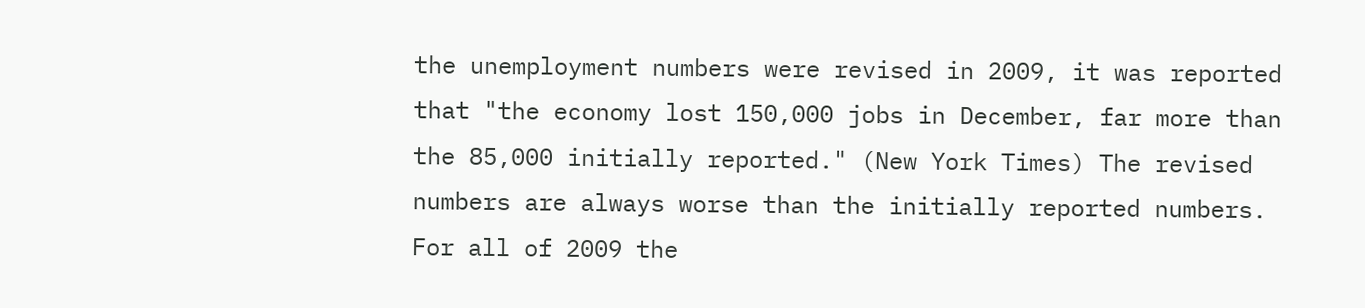the unemployment numbers were revised in 2009, it was reported that "the economy lost 150,000 jobs in December, far more than the 85,000 initially reported." (New York Times) The revised numbers are always worse than the initially reported numbers. For all of 2009 the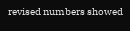revised numbers showed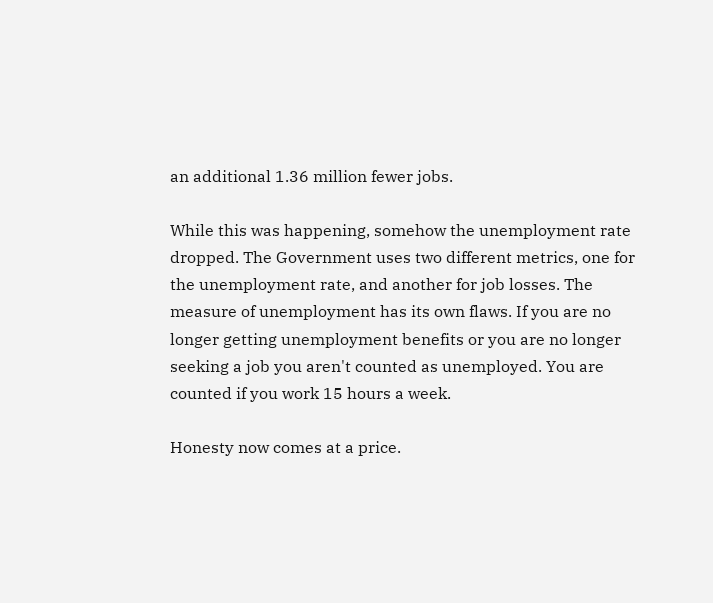an additional 1.36 million fewer jobs.

While this was happening, somehow the unemployment rate dropped. The Government uses two different metrics, one for the unemployment rate, and another for job losses. The measure of unemployment has its own flaws. If you are no longer getting unemployment benefits or you are no longer seeking a job you aren't counted as unemployed. You are counted if you work 15 hours a week.

Honesty now comes at a price.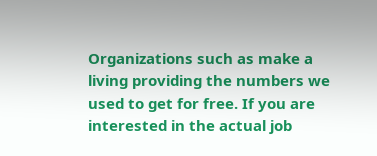Organizations such as make a living providing the numbers we used to get for free. If you are interested in the actual job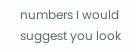numbers I would suggest you look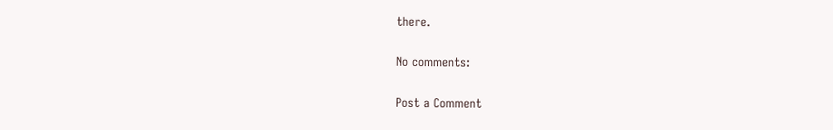there.

No comments:

Post a Comment